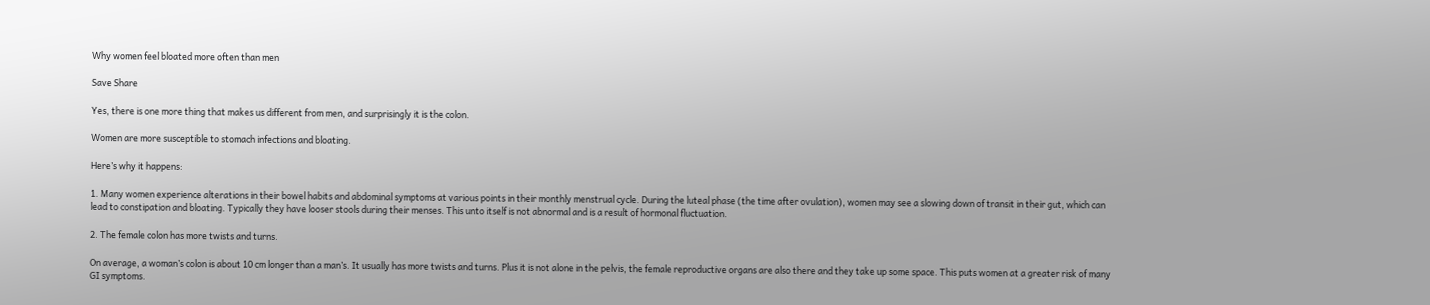Why women feel bloated more often than men

Save Share

Yes, there is one more thing that makes us different from men, and surprisingly it is the colon.

Women are more susceptible to stomach infections and bloating.

Here’s why it happens:

1. Many women experience alterations in their bowel habits and abdominal symptoms at various points in their monthly menstrual cycle. During the luteal phase (the time after ovulation), women may see a slowing down of transit in their gut, which can lead to constipation and bloating. Typically they have looser stools during their menses. This unto itself is not abnormal and is a result of hormonal fluctuation.

2. The female colon has more twists and turns.

On average, a woman’s colon is about 10 cm longer than a man’s. It usually has more twists and turns. Plus it is not alone in the pelvis, the female reproductive organs are also there and they take up some space. This puts women at a greater risk of many GI symptoms.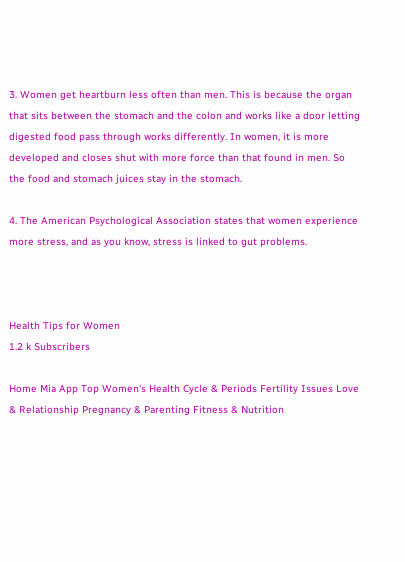3. Women get heartburn less often than men. This is because the organ that sits between the stomach and the colon and works like a door letting digested food pass through works differently. In women, it is more developed and closes shut with more force than that found in men. So the food and stomach juices stay in the stomach.

4. The American Psychological Association states that women experience more stress, and as you know, stress is linked to gut problems.



Health Tips for Women
1.2 k Subscribers

Home Mia App Top Women's Health Cycle & Periods Fertility Issues Love & Relationship Pregnancy & Parenting Fitness & Nutrition